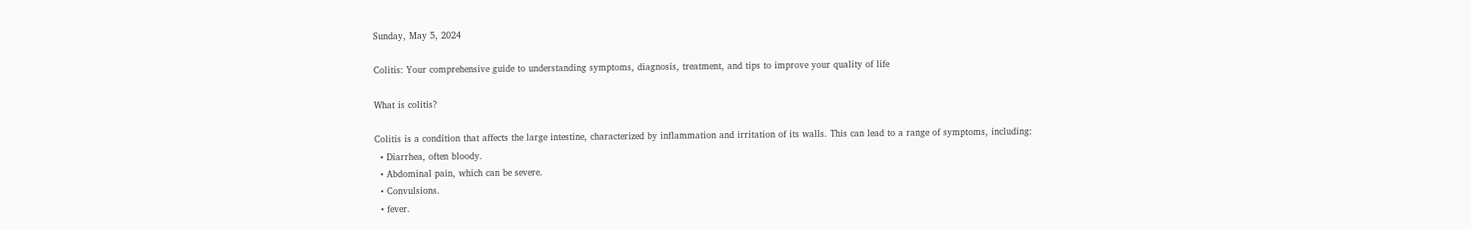Sunday, May 5, 2024

Colitis: Your comprehensive guide to understanding symptoms, diagnosis, treatment, and tips to improve your quality of life

What is colitis?

Colitis is a condition that affects the large intestine, characterized by inflammation and irritation of its walls. This can lead to a range of symptoms, including:
  • Diarrhea, often bloody.
  • Abdominal pain, which can be severe.
  • Convulsions.
  • fever.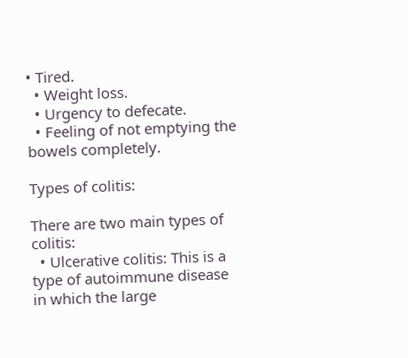• Tired.
  • Weight loss.
  • Urgency to defecate.
  • Feeling of not emptying the bowels completely.

Types of colitis:

There are two main types of colitis:
  • Ulcerative colitis: This is a type of autoimmune disease in which the large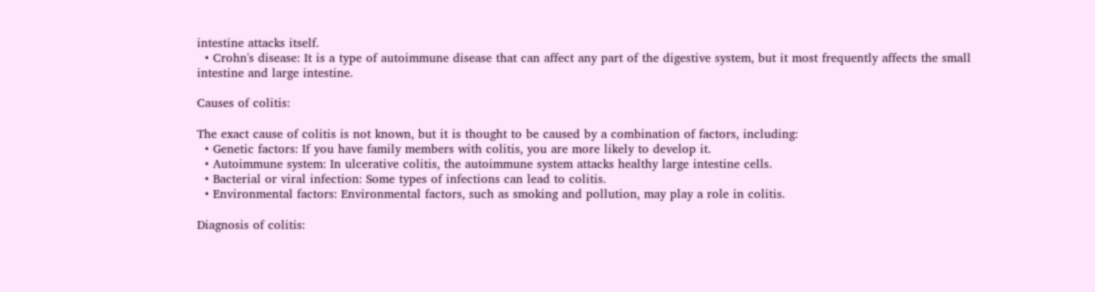intestine attacks itself.
  • Crohn's disease: It is a type of autoimmune disease that can affect any part of the digestive system, but it most frequently affects the small intestine and large intestine.

Causes of colitis:

The exact cause of colitis is not known, but it is thought to be caused by a combination of factors, including:
  • Genetic factors: If you have family members with colitis, you are more likely to develop it.
  • Autoimmune system: In ulcerative colitis, the autoimmune system attacks healthy large intestine cells.
  • Bacterial or viral infection: Some types of infections can lead to colitis.
  • Environmental factors: Environmental factors, such as smoking and pollution, may play a role in colitis.

Diagnosis of colitis: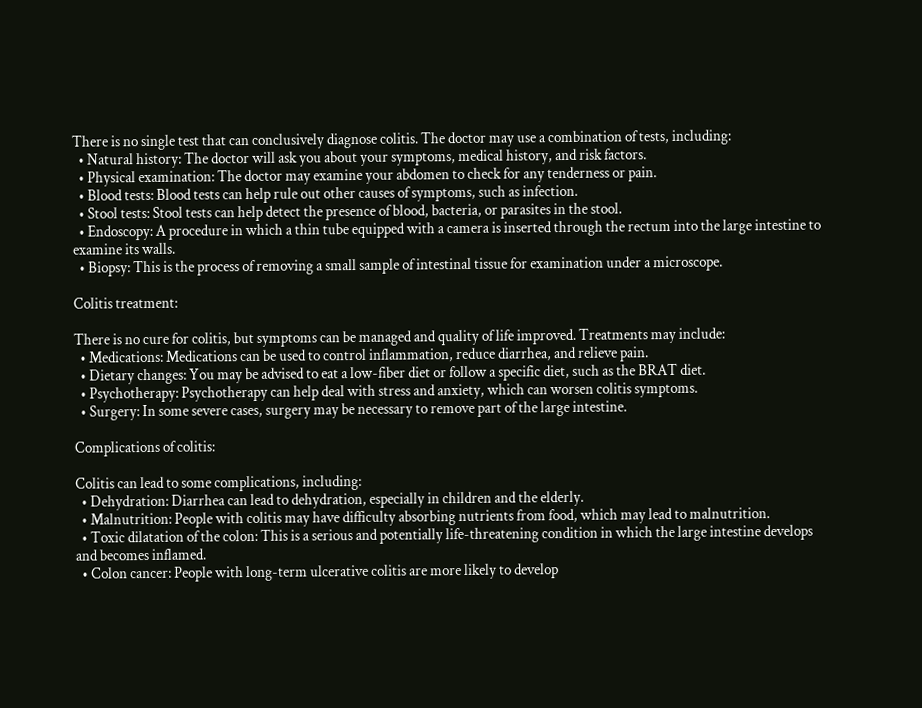There is no single test that can conclusively diagnose colitis. The doctor may use a combination of tests, including:
  • Natural history: The doctor will ask you about your symptoms, medical history, and risk factors.
  • Physical examination: The doctor may examine your abdomen to check for any tenderness or pain.
  • Blood tests: Blood tests can help rule out other causes of symptoms, such as infection.
  • Stool tests: Stool tests can help detect the presence of blood, bacteria, or parasites in the stool.
  • Endoscopy: A procedure in which a thin tube equipped with a camera is inserted through the rectum into the large intestine to examine its walls.
  • Biopsy: This is the process of removing a small sample of intestinal tissue for examination under a microscope.

Colitis treatment:

There is no cure for colitis, but symptoms can be managed and quality of life improved. Treatments may include:
  • Medications: Medications can be used to control inflammation, reduce diarrhea, and relieve pain.
  • Dietary changes: You may be advised to eat a low-fiber diet or follow a specific diet, such as the BRAT diet.
  • Psychotherapy: Psychotherapy can help deal with stress and anxiety, which can worsen colitis symptoms.
  • Surgery: In some severe cases, surgery may be necessary to remove part of the large intestine.

Complications of colitis:

Colitis can lead to some complications, including:
  • Dehydration: Diarrhea can lead to dehydration, especially in children and the elderly.
  • Malnutrition: People with colitis may have difficulty absorbing nutrients from food, which may lead to malnutrition.
  • Toxic dilatation of the colon: This is a serious and potentially life-threatening condition in which the large intestine develops and becomes inflamed.
  • Colon cancer: People with long-term ulcerative colitis are more likely to develop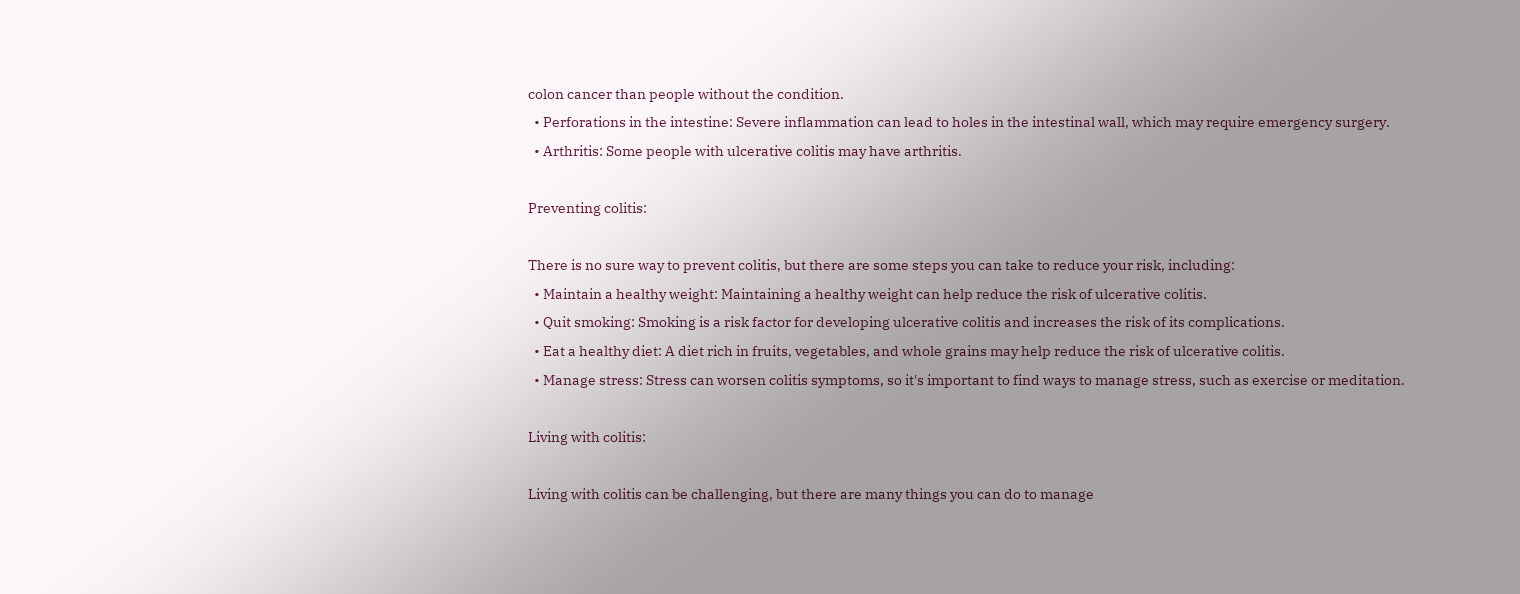colon cancer than people without the condition.
  • Perforations in the intestine: Severe inflammation can lead to holes in the intestinal wall, which may require emergency surgery.
  • Arthritis: Some people with ulcerative colitis may have arthritis.

Preventing colitis:

There is no sure way to prevent colitis, but there are some steps you can take to reduce your risk, including:
  • Maintain a healthy weight: Maintaining a healthy weight can help reduce the risk of ulcerative colitis.
  • Quit smoking: Smoking is a risk factor for developing ulcerative colitis and increases the risk of its complications.
  • Eat a healthy diet: A diet rich in fruits, vegetables, and whole grains may help reduce the risk of ulcerative colitis.
  • Manage stress: Stress can worsen colitis symptoms, so it's important to find ways to manage stress, such as exercise or meditation.

Living with colitis:

Living with colitis can be challenging, but there are many things you can do to manage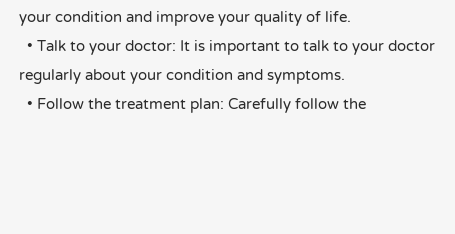your condition and improve your quality of life.
  • Talk to your doctor: It is important to talk to your doctor regularly about your condition and symptoms.
  • Follow the treatment plan: Carefully follow the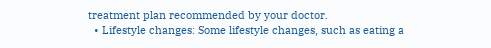treatment plan recommended by your doctor.
  • Lifestyle changes: Some lifestyle changes, such as eating a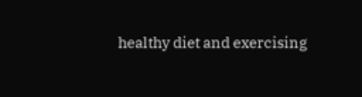healthy diet and exercising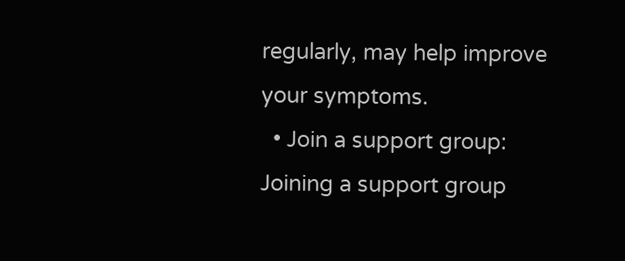regularly, may help improve your symptoms.
  • Join a support group: Joining a support group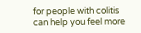for people with colitis can help you feel more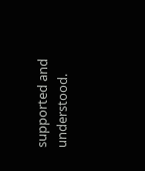supported and understood.